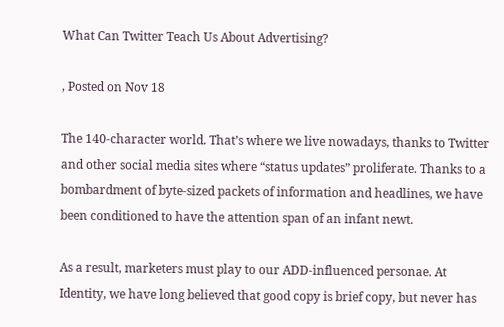What Can Twitter Teach Us About Advertising?

, Posted on Nov 18

The 140-character world. That’s where we live nowadays, thanks to Twitter and other social media sites where “status updates” proliferate. Thanks to a bombardment of byte-sized packets of information and headlines, we have been conditioned to have the attention span of an infant newt.

As a result, marketers must play to our ADD-influenced personae. At Identity, we have long believed that good copy is brief copy, but never has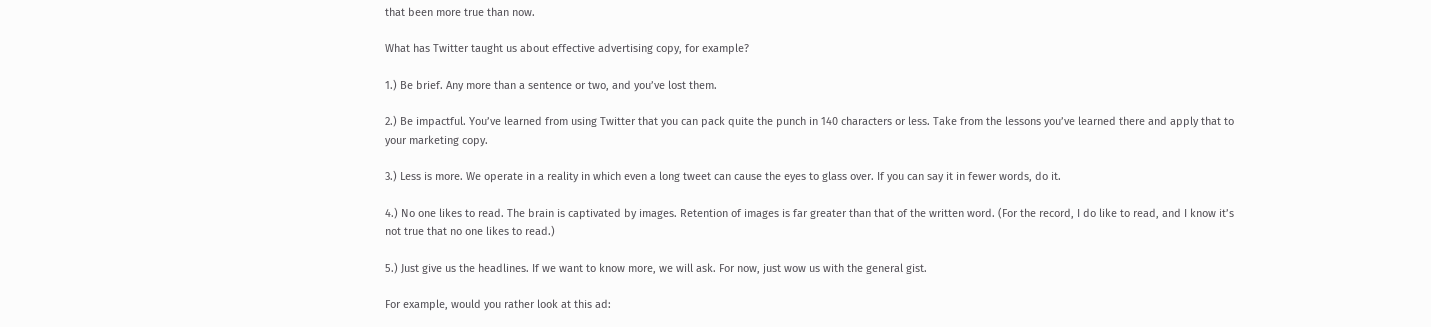that been more true than now.

What has Twitter taught us about effective advertising copy, for example?

1.) Be brief. Any more than a sentence or two, and you’ve lost them.

2.) Be impactful. You’ve learned from using Twitter that you can pack quite the punch in 140 characters or less. Take from the lessons you’ve learned there and apply that to your marketing copy.

3.) Less is more. We operate in a reality in which even a long tweet can cause the eyes to glass over. If you can say it in fewer words, do it.

4.) No one likes to read. The brain is captivated by images. Retention of images is far greater than that of the written word. (For the record, I do like to read, and I know it’s not true that no one likes to read.)

5.) Just give us the headlines. If we want to know more, we will ask. For now, just wow us with the general gist.

For example, would you rather look at this ad: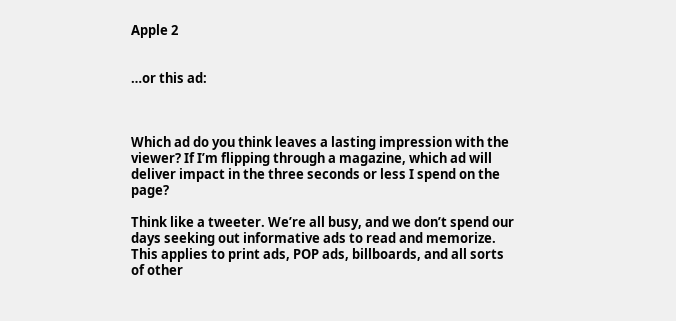Apple 2


…or this ad:



Which ad do you think leaves a lasting impression with the viewer? If I’m flipping through a magazine, which ad will deliver impact in the three seconds or less I spend on the page?

Think like a tweeter. We’re all busy, and we don’t spend our days seeking out informative ads to read and memorize. This applies to print ads, POP ads, billboards, and all sorts of other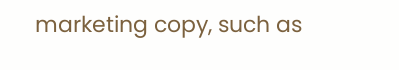marketing copy, such as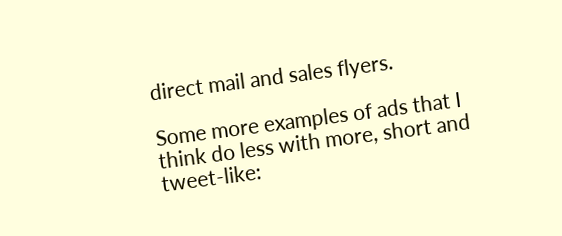direct mail and sales flyers.

Some more examples of ads that I think do less with more, short and tweet-like: